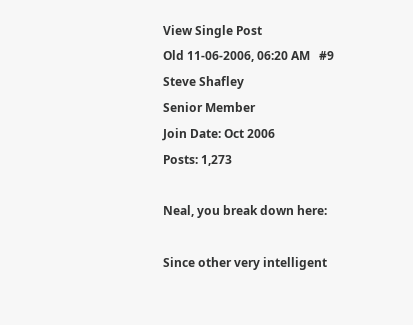View Single Post
Old 11-06-2006, 06:20 AM   #9
Steve Shafley
Senior Member
Join Date: Oct 2006
Posts: 1,273

Neal, you break down here:

Since other very intelligent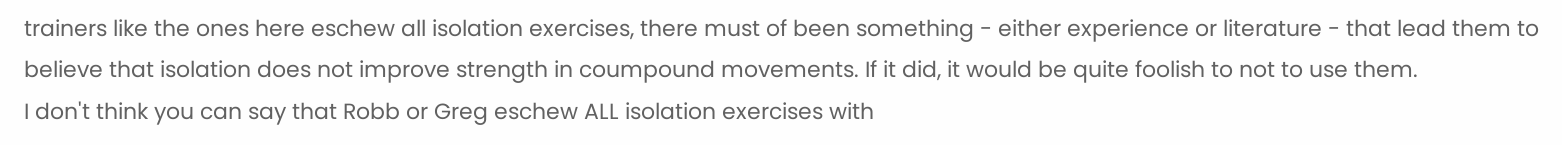trainers like the ones here eschew all isolation exercises, there must of been something - either experience or literature - that lead them to believe that isolation does not improve strength in coumpound movements. If it did, it would be quite foolish to not to use them.
I don't think you can say that Robb or Greg eschew ALL isolation exercises with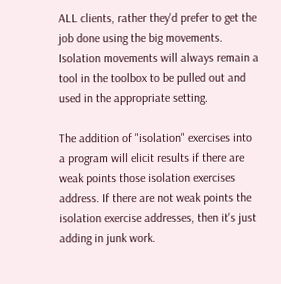ALL clients, rather they'd prefer to get the job done using the big movements. Isolation movements will always remain a tool in the toolbox to be pulled out and used in the appropriate setting.

The addition of "isolation" exercises into a program will elicit results if there are weak points those isolation exercises address. If there are not weak points the isolation exercise addresses, then it's just adding in junk work.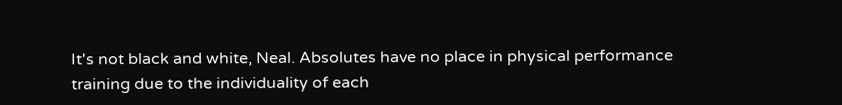It's not black and white, Neal. Absolutes have no place in physical performance training due to the individuality of each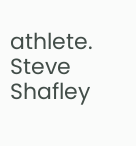athlete.
Steve Shafley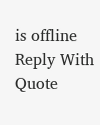is offline   Reply With Quote